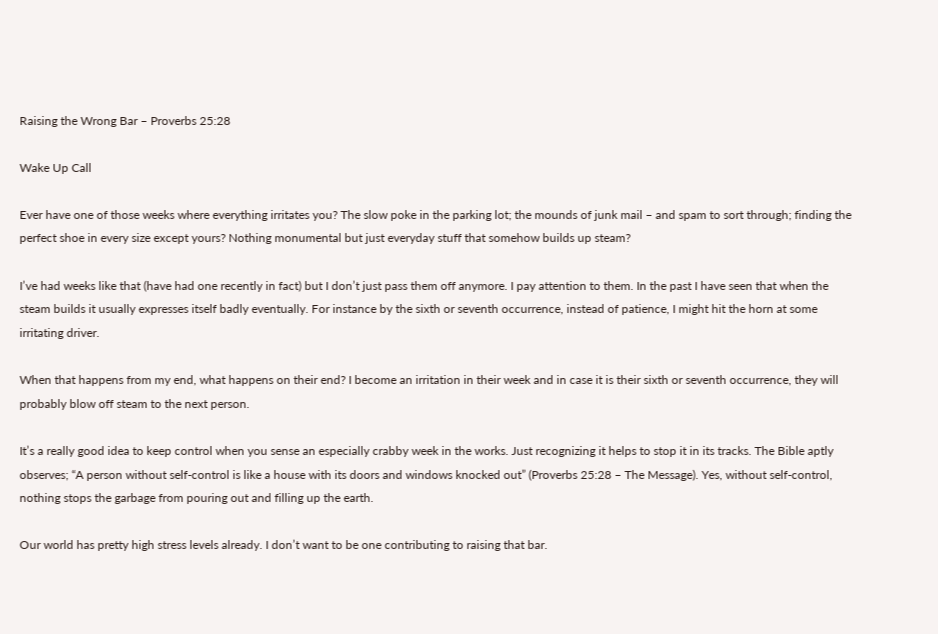Raising the Wrong Bar – Proverbs 25:28

Wake Up Call

Ever have one of those weeks where everything irritates you? The slow poke in the parking lot; the mounds of junk mail – and spam to sort through; finding the perfect shoe in every size except yours? Nothing monumental but just everyday stuff that somehow builds up steam?

I’ve had weeks like that (have had one recently in fact) but I don’t just pass them off anymore. I pay attention to them. In the past I have seen that when the steam builds it usually expresses itself badly eventually. For instance by the sixth or seventh occurrence, instead of patience, I might hit the horn at some irritating driver.

When that happens from my end, what happens on their end? I become an irritation in their week and in case it is their sixth or seventh occurrence, they will probably blow off steam to the next person.

It’s a really good idea to keep control when you sense an especially crabby week in the works. Just recognizing it helps to stop it in its tracks. The Bible aptly observes; “A person without self-control is like a house with its doors and windows knocked out” (Proverbs 25:28 – The Message). Yes, without self-control, nothing stops the garbage from pouring out and filling up the earth.

Our world has pretty high stress levels already. I don’t want to be one contributing to raising that bar.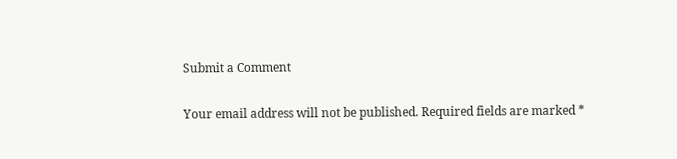Submit a Comment

Your email address will not be published. Required fields are marked *